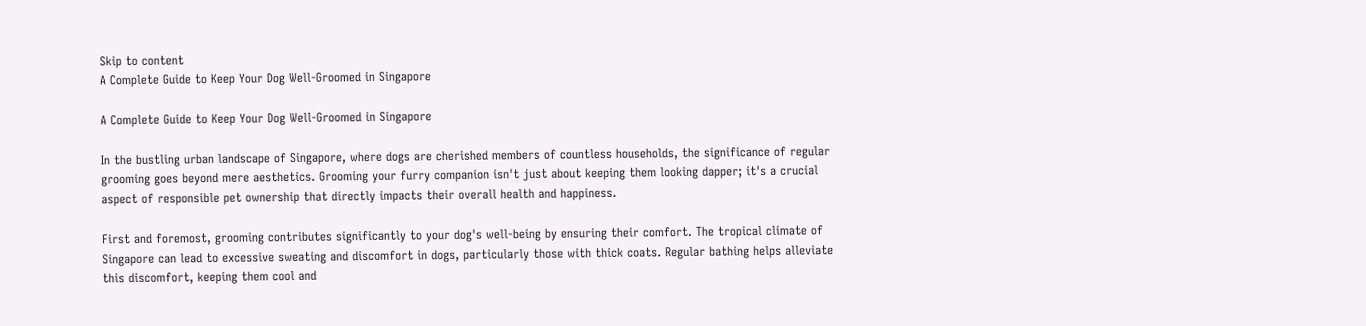Skip to content
A Complete Guide to Keep Your Dog Well-Groomed in Singapore

A Complete Guide to Keep Your Dog Well-Groomed in Singapore

In the bustling urban landscape of Singapore, where dogs are cherished members of countless households, the significance of regular grooming goes beyond mere aesthetics. Grooming your furry companion isn't just about keeping them looking dapper; it's a crucial aspect of responsible pet ownership that directly impacts their overall health and happiness.

First and foremost, grooming contributes significantly to your dog's well-being by ensuring their comfort. The tropical climate of Singapore can lead to excessive sweating and discomfort in dogs, particularly those with thick coats. Regular bathing helps alleviate this discomfort, keeping them cool and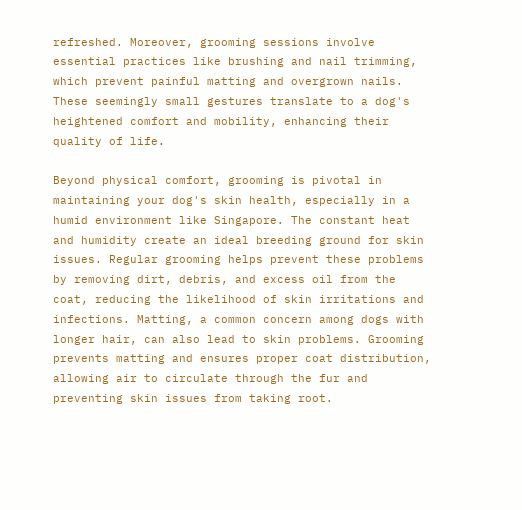refreshed. Moreover, grooming sessions involve essential practices like brushing and nail trimming, which prevent painful matting and overgrown nails. These seemingly small gestures translate to a dog's heightened comfort and mobility, enhancing their quality of life.

Beyond physical comfort, grooming is pivotal in maintaining your dog's skin health, especially in a humid environment like Singapore. The constant heat and humidity create an ideal breeding ground for skin issues. Regular grooming helps prevent these problems by removing dirt, debris, and excess oil from the coat, reducing the likelihood of skin irritations and infections. Matting, a common concern among dogs with longer hair, can also lead to skin problems. Grooming prevents matting and ensures proper coat distribution, allowing air to circulate through the fur and preventing skin issues from taking root.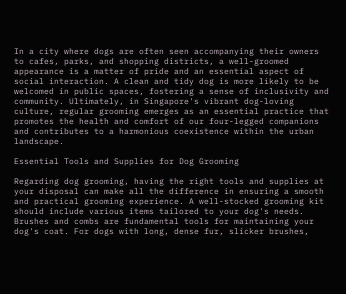In a city where dogs are often seen accompanying their owners to cafes, parks, and shopping districts, a well-groomed appearance is a matter of pride and an essential aspect of social interaction. A clean and tidy dog is more likely to be welcomed in public spaces, fostering a sense of inclusivity and community. Ultimately, in Singapore's vibrant dog-loving culture, regular grooming emerges as an essential practice that promotes the health and comfort of our four-legged companions and contributes to a harmonious coexistence within the urban landscape.

Essential Tools and Supplies for Dog Grooming

Regarding dog grooming, having the right tools and supplies at your disposal can make all the difference in ensuring a smooth and practical grooming experience. A well-stocked grooming kit should include various items tailored to your dog's needs. Brushes and combs are fundamental tools for maintaining your dog's coat. For dogs with long, dense fur, slicker brushes,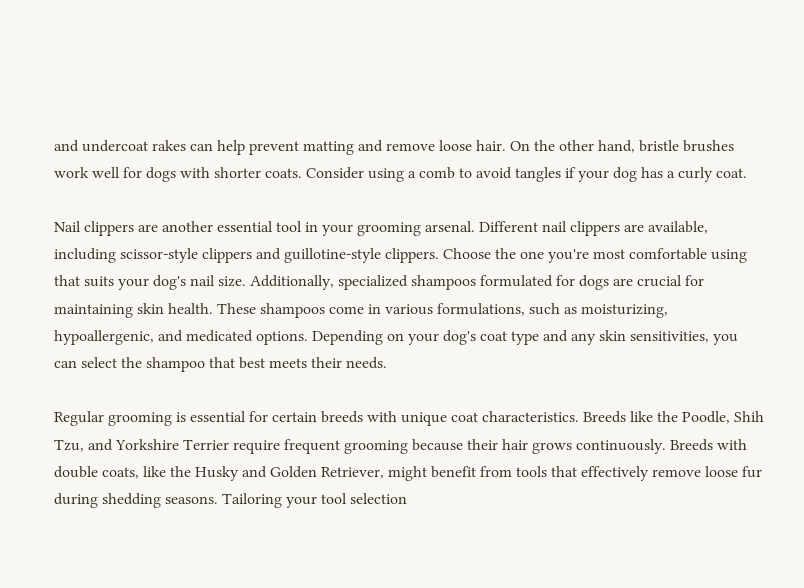and undercoat rakes can help prevent matting and remove loose hair. On the other hand, bristle brushes work well for dogs with shorter coats. Consider using a comb to avoid tangles if your dog has a curly coat.

Nail clippers are another essential tool in your grooming arsenal. Different nail clippers are available, including scissor-style clippers and guillotine-style clippers. Choose the one you're most comfortable using that suits your dog's nail size. Additionally, specialized shampoos formulated for dogs are crucial for maintaining skin health. These shampoos come in various formulations, such as moisturizing, hypoallergenic, and medicated options. Depending on your dog's coat type and any skin sensitivities, you can select the shampoo that best meets their needs.

Regular grooming is essential for certain breeds with unique coat characteristics. Breeds like the Poodle, Shih Tzu, and Yorkshire Terrier require frequent grooming because their hair grows continuously. Breeds with double coats, like the Husky and Golden Retriever, might benefit from tools that effectively remove loose fur during shedding seasons. Tailoring your tool selection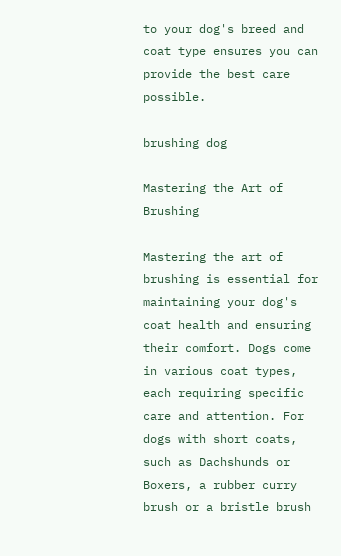to your dog's breed and coat type ensures you can provide the best care possible.

brushing dog

Mastering the Art of Brushing

Mastering the art of brushing is essential for maintaining your dog's coat health and ensuring their comfort. Dogs come in various coat types, each requiring specific care and attention. For dogs with short coats, such as Dachshunds or Boxers, a rubber curry brush or a bristle brush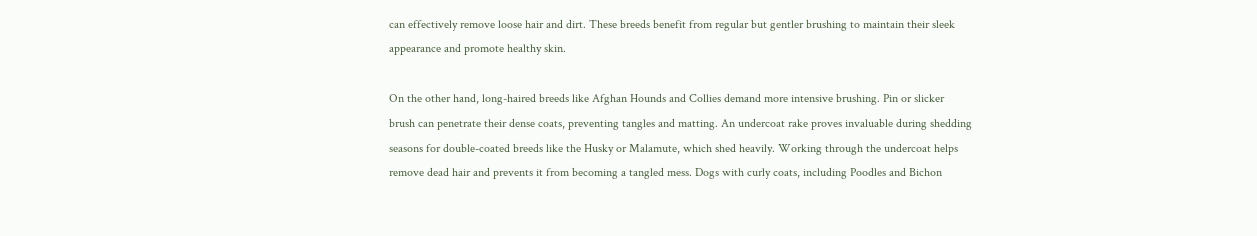can effectively remove loose hair and dirt. These breeds benefit from regular but gentler brushing to maintain their sleek appearance and promote healthy skin.

On the other hand, long-haired breeds like Afghan Hounds and Collies demand more intensive brushing. Pin or slicker brush can penetrate their dense coats, preventing tangles and matting. An undercoat rake proves invaluable during shedding seasons for double-coated breeds like the Husky or Malamute, which shed heavily. Working through the undercoat helps remove dead hair and prevents it from becoming a tangled mess. Dogs with curly coats, including Poodles and Bichon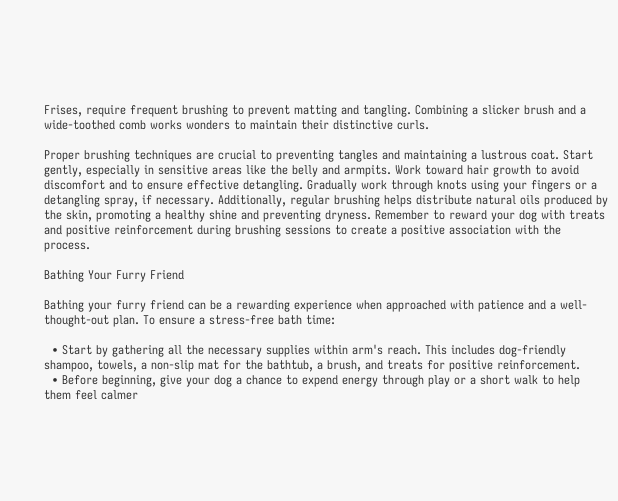Frises, require frequent brushing to prevent matting and tangling. Combining a slicker brush and a wide-toothed comb works wonders to maintain their distinctive curls.

Proper brushing techniques are crucial to preventing tangles and maintaining a lustrous coat. Start gently, especially in sensitive areas like the belly and armpits. Work toward hair growth to avoid discomfort and to ensure effective detangling. Gradually work through knots using your fingers or a detangling spray, if necessary. Additionally, regular brushing helps distribute natural oils produced by the skin, promoting a healthy shine and preventing dryness. Remember to reward your dog with treats and positive reinforcement during brushing sessions to create a positive association with the process.

Bathing Your Furry Friend

Bathing your furry friend can be a rewarding experience when approached with patience and a well-thought-out plan. To ensure a stress-free bath time:

  • Start by gathering all the necessary supplies within arm's reach. This includes dog-friendly shampoo, towels, a non-slip mat for the bathtub, a brush, and treats for positive reinforcement.
  • Before beginning, give your dog a chance to expend energy through play or a short walk to help them feel calmer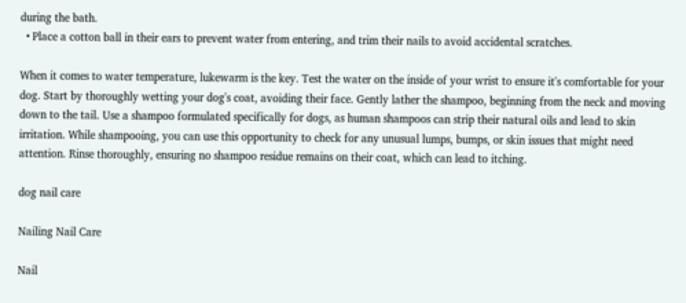during the bath.
  • Place a cotton ball in their ears to prevent water from entering, and trim their nails to avoid accidental scratches.

When it comes to water temperature, lukewarm is the key. Test the water on the inside of your wrist to ensure it's comfortable for your dog. Start by thoroughly wetting your dog's coat, avoiding their face. Gently lather the shampoo, beginning from the neck and moving down to the tail. Use a shampoo formulated specifically for dogs, as human shampoos can strip their natural oils and lead to skin irritation. While shampooing, you can use this opportunity to check for any unusual lumps, bumps, or skin issues that might need attention. Rinse thoroughly, ensuring no shampoo residue remains on their coat, which can lead to itching.

dog nail care

Nailing Nail Care

Nail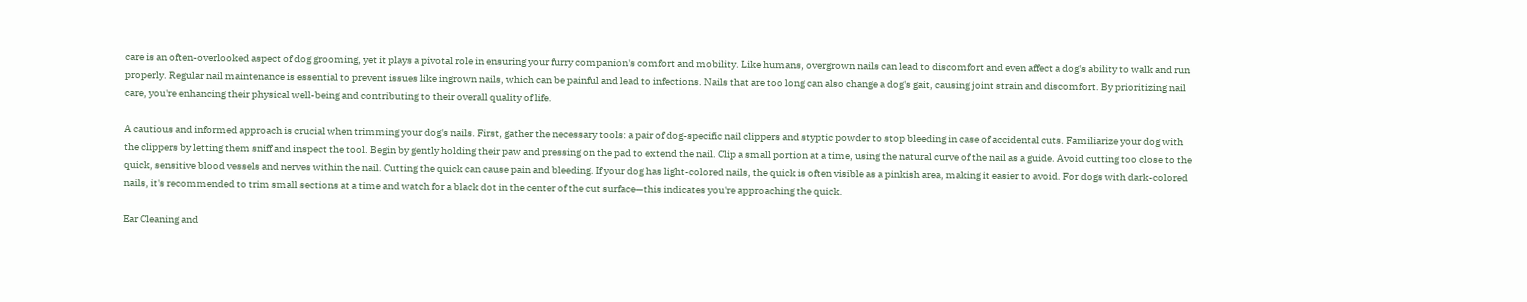care is an often-overlooked aspect of dog grooming, yet it plays a pivotal role in ensuring your furry companion's comfort and mobility. Like humans, overgrown nails can lead to discomfort and even affect a dog's ability to walk and run properly. Regular nail maintenance is essential to prevent issues like ingrown nails, which can be painful and lead to infections. Nails that are too long can also change a dog's gait, causing joint strain and discomfort. By prioritizing nail care, you're enhancing their physical well-being and contributing to their overall quality of life.

A cautious and informed approach is crucial when trimming your dog's nails. First, gather the necessary tools: a pair of dog-specific nail clippers and styptic powder to stop bleeding in case of accidental cuts. Familiarize your dog with the clippers by letting them sniff and inspect the tool. Begin by gently holding their paw and pressing on the pad to extend the nail. Clip a small portion at a time, using the natural curve of the nail as a guide. Avoid cutting too close to the quick, sensitive blood vessels and nerves within the nail. Cutting the quick can cause pain and bleeding. If your dog has light-colored nails, the quick is often visible as a pinkish area, making it easier to avoid. For dogs with dark-colored nails, it's recommended to trim small sections at a time and watch for a black dot in the center of the cut surface—this indicates you're approaching the quick.

Ear Cleaning and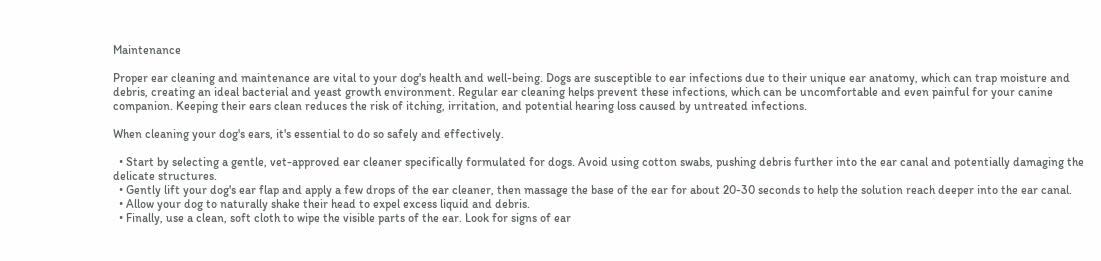Maintenance

Proper ear cleaning and maintenance are vital to your dog's health and well-being. Dogs are susceptible to ear infections due to their unique ear anatomy, which can trap moisture and debris, creating an ideal bacterial and yeast growth environment. Regular ear cleaning helps prevent these infections, which can be uncomfortable and even painful for your canine companion. Keeping their ears clean reduces the risk of itching, irritation, and potential hearing loss caused by untreated infections.

When cleaning your dog's ears, it's essential to do so safely and effectively.

  • Start by selecting a gentle, vet-approved ear cleaner specifically formulated for dogs. Avoid using cotton swabs, pushing debris further into the ear canal and potentially damaging the delicate structures.
  • Gently lift your dog's ear flap and apply a few drops of the ear cleaner, then massage the base of the ear for about 20-30 seconds to help the solution reach deeper into the ear canal.
  • Allow your dog to naturally shake their head to expel excess liquid and debris.
  • Finally, use a clean, soft cloth to wipe the visible parts of the ear. Look for signs of ear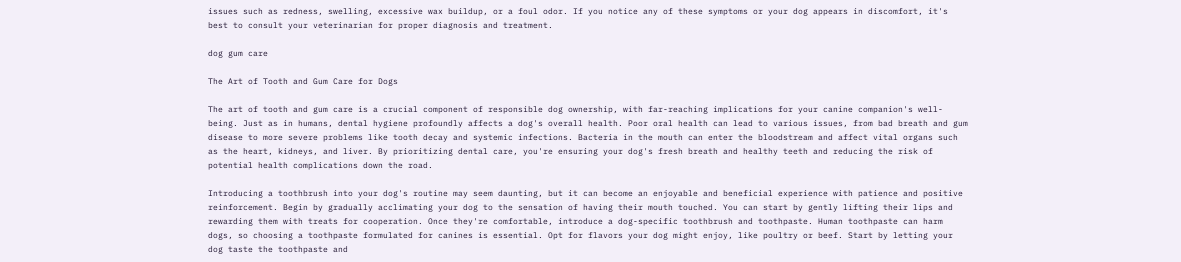issues such as redness, swelling, excessive wax buildup, or a foul odor. If you notice any of these symptoms or your dog appears in discomfort, it's best to consult your veterinarian for proper diagnosis and treatment.

dog gum care

The Art of Tooth and Gum Care for Dogs

The art of tooth and gum care is a crucial component of responsible dog ownership, with far-reaching implications for your canine companion's well-being. Just as in humans, dental hygiene profoundly affects a dog's overall health. Poor oral health can lead to various issues, from bad breath and gum disease to more severe problems like tooth decay and systemic infections. Bacteria in the mouth can enter the bloodstream and affect vital organs such as the heart, kidneys, and liver. By prioritizing dental care, you're ensuring your dog's fresh breath and healthy teeth and reducing the risk of potential health complications down the road.

Introducing a toothbrush into your dog's routine may seem daunting, but it can become an enjoyable and beneficial experience with patience and positive reinforcement. Begin by gradually acclimating your dog to the sensation of having their mouth touched. You can start by gently lifting their lips and rewarding them with treats for cooperation. Once they're comfortable, introduce a dog-specific toothbrush and toothpaste. Human toothpaste can harm dogs, so choosing a toothpaste formulated for canines is essential. Opt for flavors your dog might enjoy, like poultry or beef. Start by letting your dog taste the toothpaste and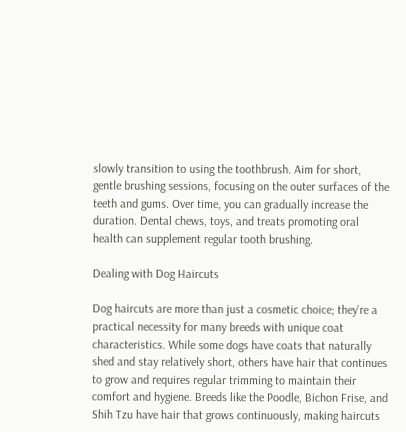slowly transition to using the toothbrush. Aim for short, gentle brushing sessions, focusing on the outer surfaces of the teeth and gums. Over time, you can gradually increase the duration. Dental chews, toys, and treats promoting oral health can supplement regular tooth brushing.

Dealing with Dog Haircuts

Dog haircuts are more than just a cosmetic choice; they're a practical necessity for many breeds with unique coat characteristics. While some dogs have coats that naturally shed and stay relatively short, others have hair that continues to grow and requires regular trimming to maintain their comfort and hygiene. Breeds like the Poodle, Bichon Frise, and Shih Tzu have hair that grows continuously, making haircuts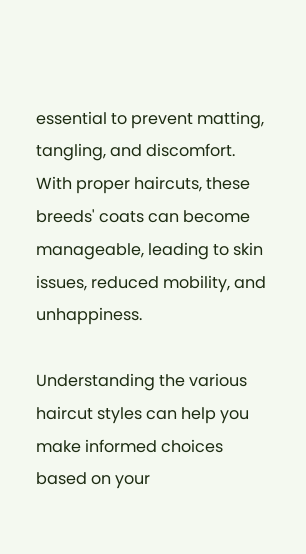essential to prevent matting, tangling, and discomfort. With proper haircuts, these breeds' coats can become manageable, leading to skin issues, reduced mobility, and unhappiness.

Understanding the various haircut styles can help you make informed choices based on your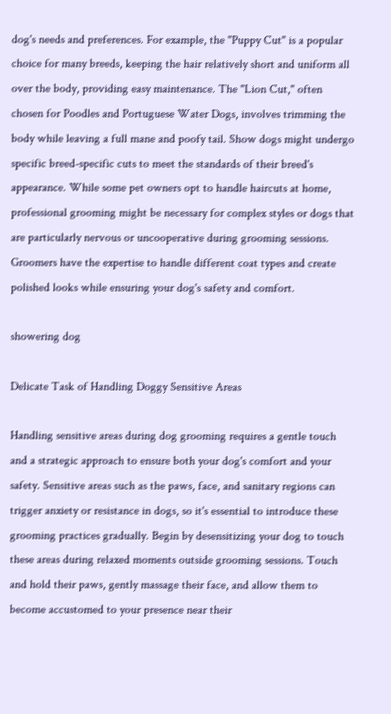dog's needs and preferences. For example, the "Puppy Cut" is a popular choice for many breeds, keeping the hair relatively short and uniform all over the body, providing easy maintenance. The "Lion Cut," often chosen for Poodles and Portuguese Water Dogs, involves trimming the body while leaving a full mane and poofy tail. Show dogs might undergo specific breed-specific cuts to meet the standards of their breed's appearance. While some pet owners opt to handle haircuts at home, professional grooming might be necessary for complex styles or dogs that are particularly nervous or uncooperative during grooming sessions. Groomers have the expertise to handle different coat types and create polished looks while ensuring your dog's safety and comfort.

showering dog

Delicate Task of Handling Doggy Sensitive Areas

Handling sensitive areas during dog grooming requires a gentle touch and a strategic approach to ensure both your dog's comfort and your safety. Sensitive areas such as the paws, face, and sanitary regions can trigger anxiety or resistance in dogs, so it's essential to introduce these grooming practices gradually. Begin by desensitizing your dog to touch these areas during relaxed moments outside grooming sessions. Touch and hold their paws, gently massage their face, and allow them to become accustomed to your presence near their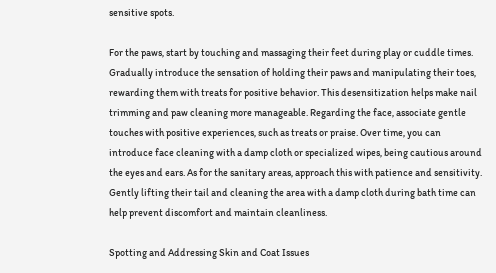sensitive spots.

For the paws, start by touching and massaging their feet during play or cuddle times. Gradually introduce the sensation of holding their paws and manipulating their toes, rewarding them with treats for positive behavior. This desensitization helps make nail trimming and paw cleaning more manageable. Regarding the face, associate gentle touches with positive experiences, such as treats or praise. Over time, you can introduce face cleaning with a damp cloth or specialized wipes, being cautious around the eyes and ears. As for the sanitary areas, approach this with patience and sensitivity. Gently lifting their tail and cleaning the area with a damp cloth during bath time can help prevent discomfort and maintain cleanliness.

Spotting and Addressing Skin and Coat Issues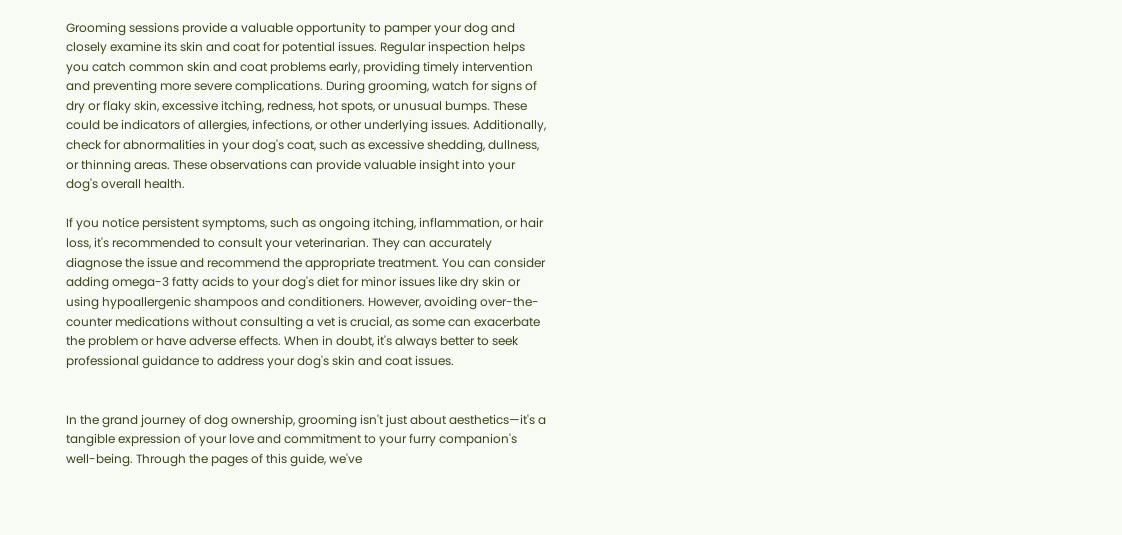Grooming sessions provide a valuable opportunity to pamper your dog and closely examine its skin and coat for potential issues. Regular inspection helps you catch common skin and coat problems early, providing timely intervention and preventing more severe complications. During grooming, watch for signs of dry or flaky skin, excessive itching, redness, hot spots, or unusual bumps. These could be indicators of allergies, infections, or other underlying issues. Additionally, check for abnormalities in your dog's coat, such as excessive shedding, dullness, or thinning areas. These observations can provide valuable insight into your dog's overall health.

If you notice persistent symptoms, such as ongoing itching, inflammation, or hair loss, it's recommended to consult your veterinarian. They can accurately diagnose the issue and recommend the appropriate treatment. You can consider adding omega-3 fatty acids to your dog's diet for minor issues like dry skin or using hypoallergenic shampoos and conditioners. However, avoiding over-the-counter medications without consulting a vet is crucial, as some can exacerbate the problem or have adverse effects. When in doubt, it's always better to seek professional guidance to address your dog's skin and coat issues.


In the grand journey of dog ownership, grooming isn't just about aesthetics—it's a tangible expression of your love and commitment to your furry companion's well-being. Through the pages of this guide, we've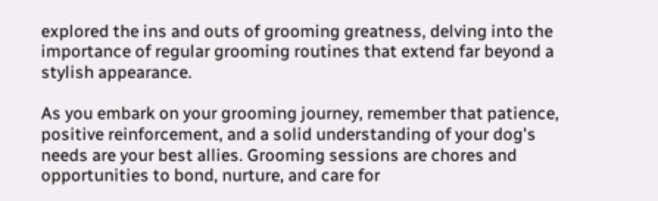explored the ins and outs of grooming greatness, delving into the importance of regular grooming routines that extend far beyond a stylish appearance.

As you embark on your grooming journey, remember that patience, positive reinforcement, and a solid understanding of your dog's needs are your best allies. Grooming sessions are chores and opportunities to bond, nurture, and care for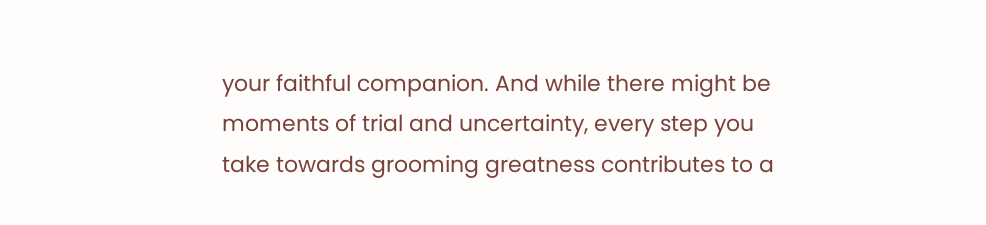your faithful companion. And while there might be moments of trial and uncertainty, every step you take towards grooming greatness contributes to a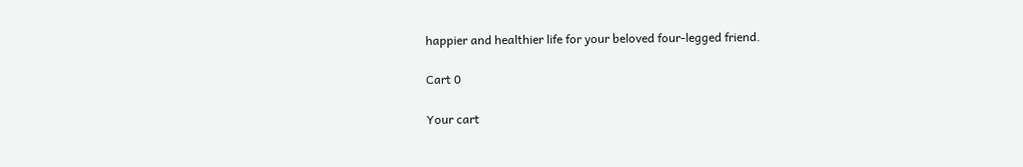happier and healthier life for your beloved four-legged friend.

Cart 0

Your cart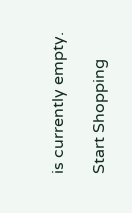is currently empty.

Start Shopping